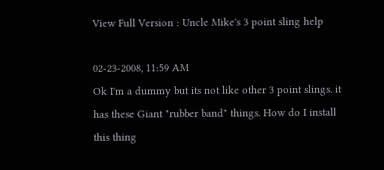View Full Version : Uncle Mike's 3 point sling help

02-23-2008, 11:59 AM
Ok I'm a dummy but its not like other 3 point slings. it has these Giant "rubber band" things. How do I install this thing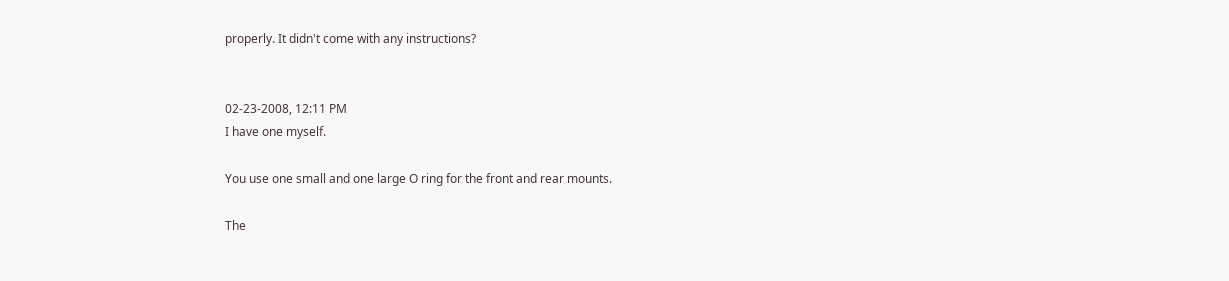properly. It didn't come with any instructions?


02-23-2008, 12:11 PM
I have one myself.

You use one small and one large O ring for the front and rear mounts.

The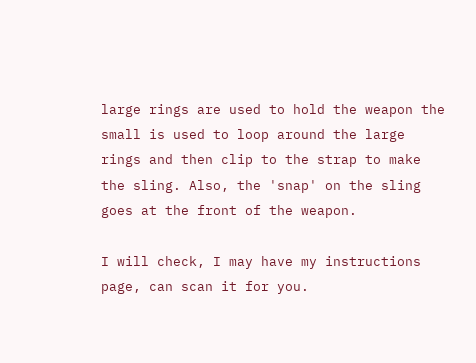large rings are used to hold the weapon the small is used to loop around the large rings and then clip to the strap to make the sling. Also, the 'snap' on the sling goes at the front of the weapon.

I will check, I may have my instructions page, can scan it for you.